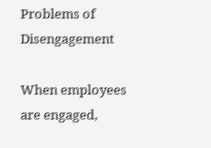Problems of Disengagement

When employees are engaged,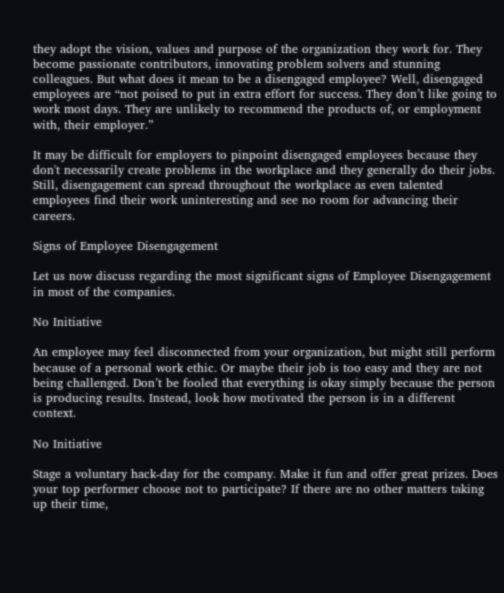they adopt the vision, values and purpose of the organization they work for. They become passionate contributors, innovating problem solvers and stunning colleagues. But what does it mean to be a disengaged employee? Well, disengaged employees are “not poised to put in extra effort for success. They don’t like going to work most days. They are unlikely to recommend the products of, or employment with, their employer.”

It may be difficult for employers to pinpoint disengaged employees because they don't necessarily create problems in the workplace and they generally do their jobs. Still, disengagement can spread throughout the workplace as even talented employees find their work uninteresting and see no room for advancing their careers.

Signs of Employee Disengagement

Let us now discuss regarding the most significant signs of Employee Disengagement in most of the companies.

No Initiative

An employee may feel disconnected from your organization, but might still perform because of a personal work ethic. Or maybe their job is too easy and they are not being challenged. Don’t be fooled that everything is okay simply because the person is producing results. Instead, look how motivated the person is in a different context.

No Initiative

Stage a voluntary hack-day for the company. Make it fun and offer great prizes. Does your top performer choose not to participate? If there are no other matters taking up their time,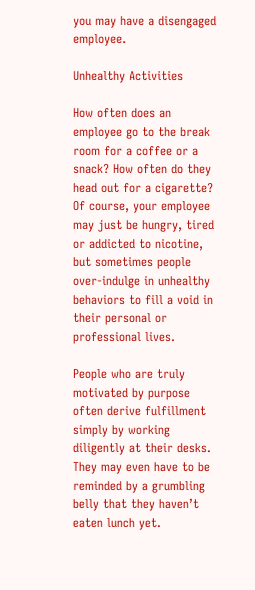you may have a disengaged employee.

Unhealthy Activities

How often does an employee go to the break room for a coffee or a snack? How often do they head out for a cigarette? Of course, your employee may just be hungry, tired or addicted to nicotine, but sometimes people over-indulge in unhealthy behaviors to fill a void in their personal or professional lives.

People who are truly motivated by purpose often derive fulfillment simply by working diligently at their desks. They may even have to be reminded by a grumbling belly that they haven’t eaten lunch yet.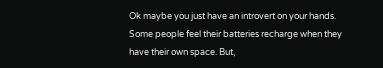Ok maybe you just have an introvert on your hands. Some people feel their batteries recharge when they have their own space. But,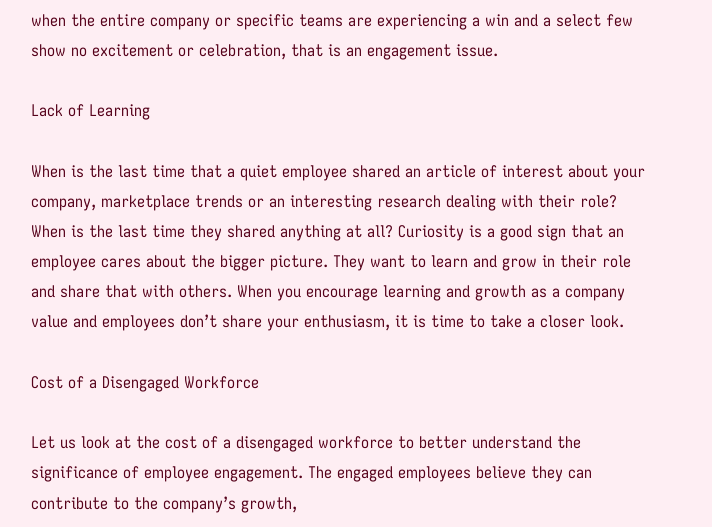when the entire company or specific teams are experiencing a win and a select few show no excitement or celebration, that is an engagement issue.

Lack of Learning

When is the last time that a quiet employee shared an article of interest about your company, marketplace trends or an interesting research dealing with their role? When is the last time they shared anything at all? Curiosity is a good sign that an employee cares about the bigger picture. They want to learn and grow in their role and share that with others. When you encourage learning and growth as a company value and employees don’t share your enthusiasm, it is time to take a closer look.

Cost of a Disengaged Workforce

Let us look at the cost of a disengaged workforce to better understand the significance of employee engagement. The engaged employees believe they can contribute to the company’s growth,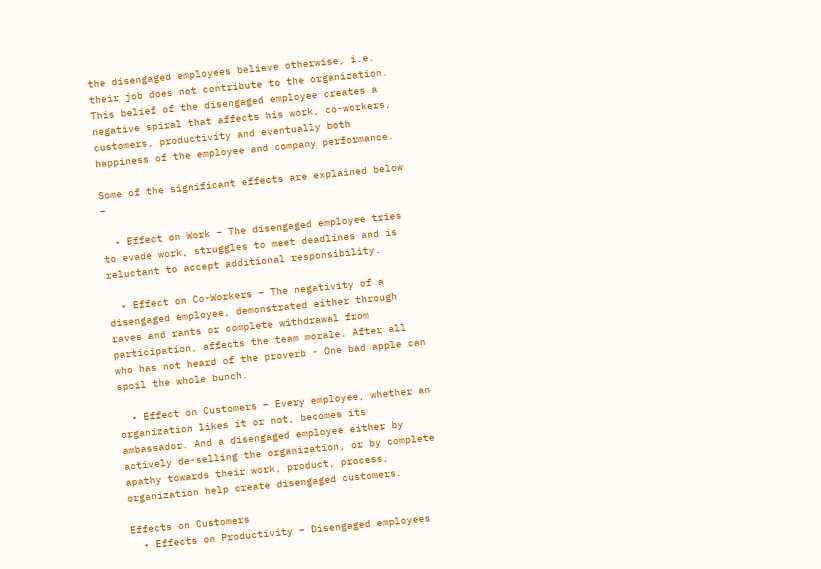the disengaged employees believe otherwise, i.e. their job does not contribute to the organization. This belief of the disengaged employee creates a negative spiral that affects his work, co-workers, customers, productivity and eventually both happiness of the employee and company performance.

Some of the significant effects are explained below −

  • Effect on Work − The disengaged employee tries to evade work, struggles to meet deadlines and is reluctant to accept additional responsibility.

  • Effect on Co-Workers − The negativity of a disengaged employee, demonstrated either through raves and rants or complete withdrawal from participation, affects the team morale. After all who has not heard of the proverb - One bad apple can spoil the whole bunch.

  • Effect on Customers − Every employee, whether an organization likes it or not, becomes its ambassador. And a disengaged employee either by actively de-selling the organization, or by complete apathy towards their work, product, process, organization help create disengaged customers.

Effects on Customers
  • Effects on Productivity − Disengaged employees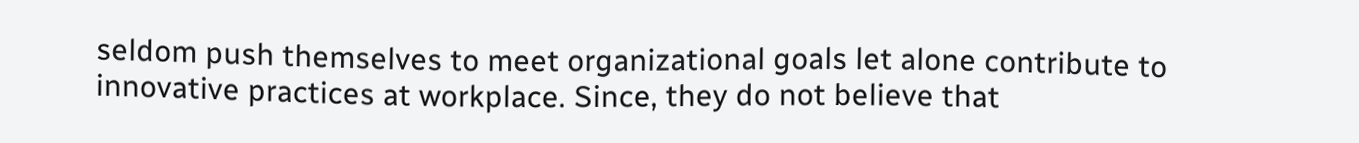seldom push themselves to meet organizational goals let alone contribute to innovative practices at workplace. Since, they do not believe that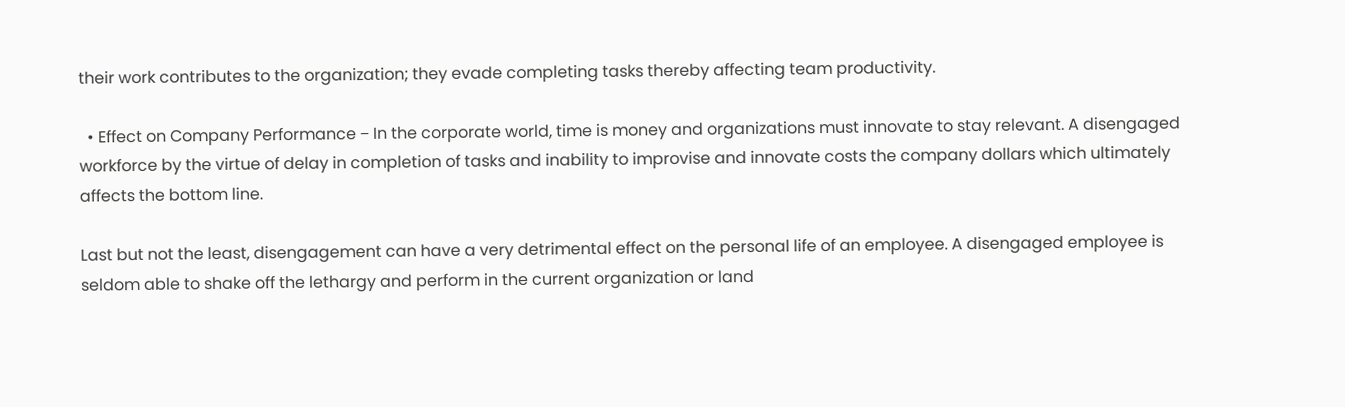their work contributes to the organization; they evade completing tasks thereby affecting team productivity.

  • Effect on Company Performance − In the corporate world, time is money and organizations must innovate to stay relevant. A disengaged workforce by the virtue of delay in completion of tasks and inability to improvise and innovate costs the company dollars which ultimately affects the bottom line.

Last but not the least, disengagement can have a very detrimental effect on the personal life of an employee. A disengaged employee is seldom able to shake off the lethargy and perform in the current organization or land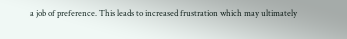a job of preference. This leads to increased frustration which may ultimately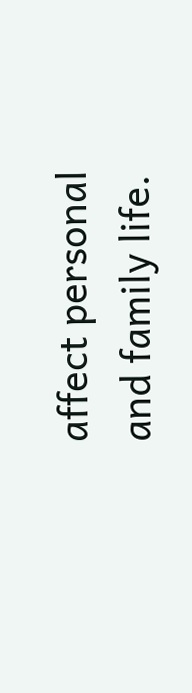affect personal and family life.